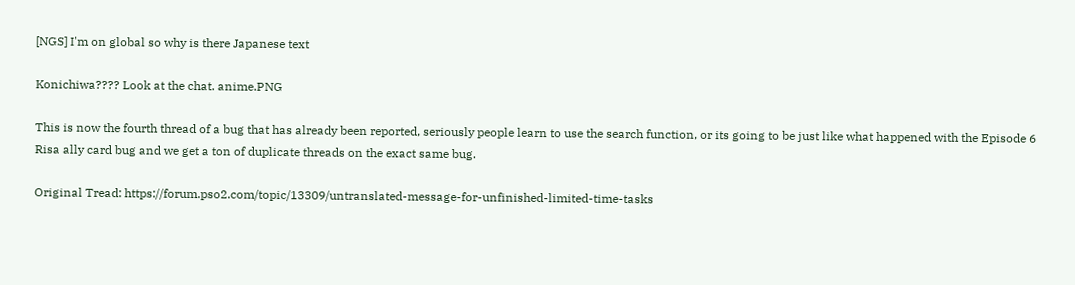[NGS] I'm on global so why is there Japanese text

Konichiwa???? Look at the chat. anime.PNG

This is now the fourth thread of a bug that has already been reported, seriously people learn to use the search function, or its going to be just like what happened with the Episode 6 Risa ally card bug and we get a ton of duplicate threads on the exact same bug.

Original Tread: https://forum.pso2.com/topic/13309/untranslated-message-for-unfinished-limited-time-tasks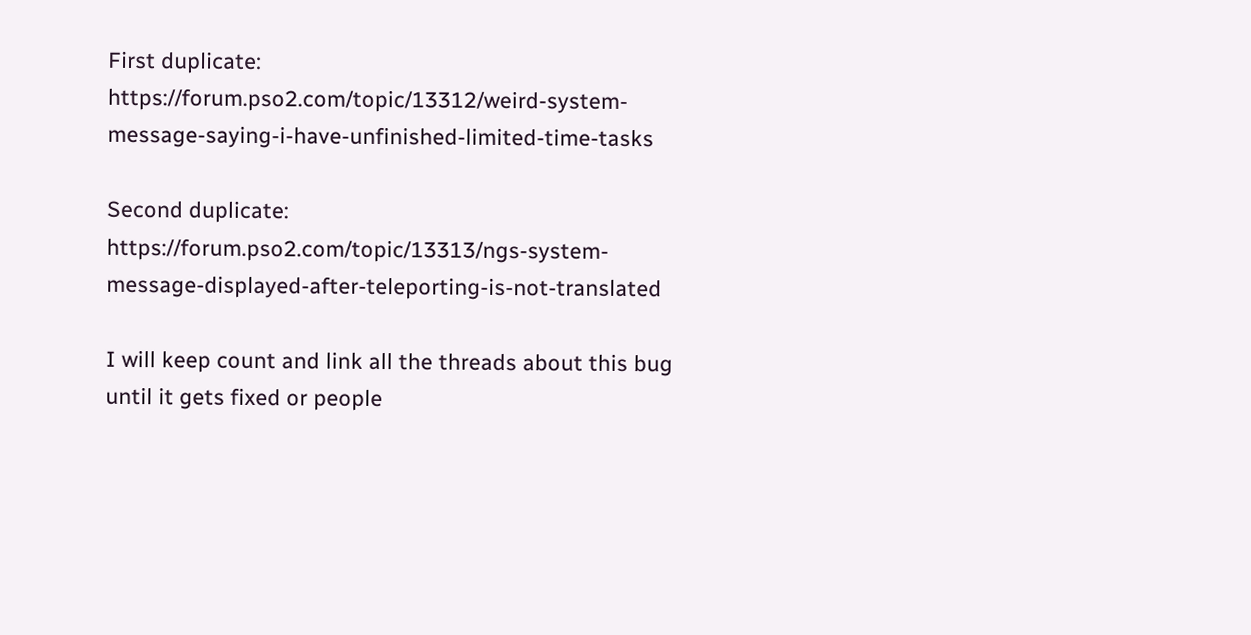First duplicate: https://forum.pso2.com/topic/13312/weird-system-message-saying-i-have-unfinished-limited-time-tasks

Second duplicate: https://forum.pso2.com/topic/13313/ngs-system-message-displayed-after-teleporting-is-not-translated

I will keep count and link all the threads about this bug until it gets fixed or people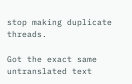stop making duplicate threads.

Got the exact same untranslated text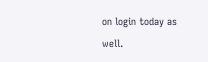on login today as well.